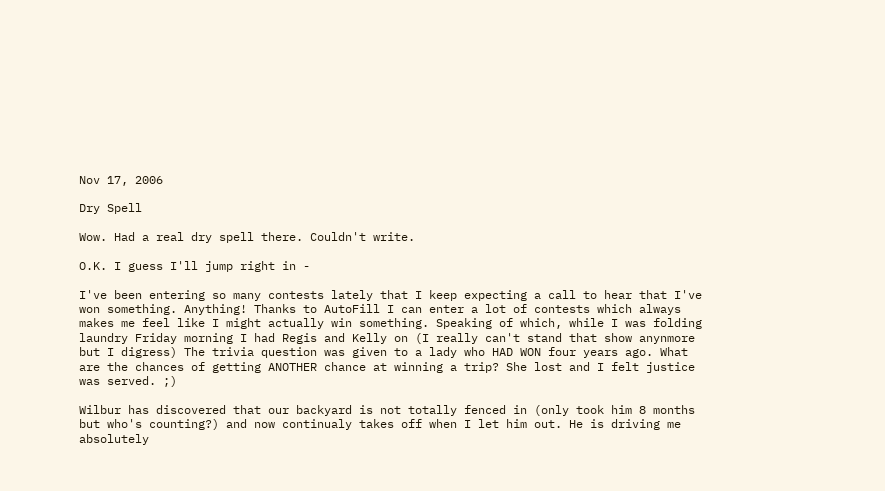Nov 17, 2006

Dry Spell

Wow. Had a real dry spell there. Couldn't write.

O.K. I guess I'll jump right in -

I've been entering so many contests lately that I keep expecting a call to hear that I've won something. Anything! Thanks to AutoFill I can enter a lot of contests which always makes me feel like I might actually win something. Speaking of which, while I was folding laundry Friday morning I had Regis and Kelly on (I really can't stand that show anynmore but I digress) The trivia question was given to a lady who HAD WON four years ago. What are the chances of getting ANOTHER chance at winning a trip? She lost and I felt justice was served. ;)

Wilbur has discovered that our backyard is not totally fenced in (only took him 8 months but who's counting?) and now continualy takes off when I let him out. He is driving me absolutely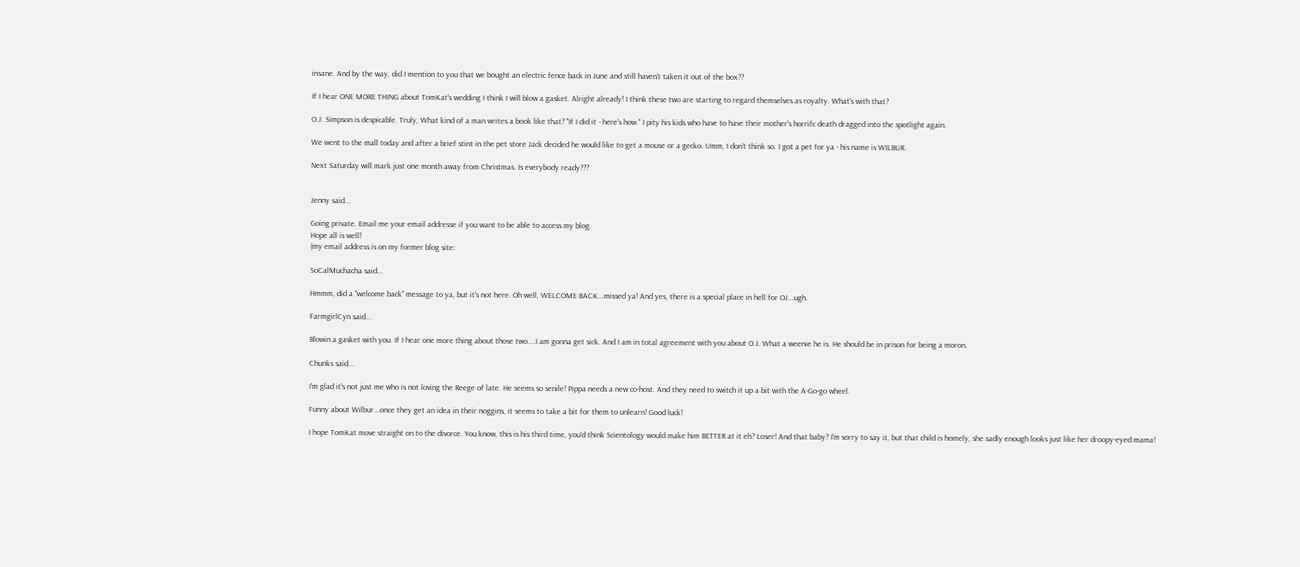insane. And by the way, did I mention to you that we bought an electric fence back in June and still haven't taken it out of the box??

If I hear ONE MORE THING about TomKat's wedding I think I will blow a gasket. Alright already! I think these two are starting to regard themselves as royalty. What's with that?

O.J. Simpson is despicable. Truly, What kind of a man writes a book like that? "If I did it - here's how." I pity his kids who have to have their mother's horrifc death dragged into the spotlight again.

We went to the mall today and after a brief stint in the pet store Jack decided he would like to get a mouse or a gecko. Umm, I don't think so. I got a pet for ya - his name is WILBUR.

Next Saturday will mark just one month away from Christmas. Is everybody ready???


Jenny said...

Going private. Email me your email addresse if you want to be able to access my blog.
Hope all is well!
(my email address is on my former blog site:

SoCalMuchacha said...

Hmmm, did a "welcome back" message to ya, but it's not here. Oh well, WELCOME BACK...missed ya! And yes, there is a special place in hell for OJ...ugh.

FarmgirlCyn said...

Blowin a gasket with you. If I hear one more thing about those two....I am gonna get sick. And I am in total agreement with you about O.J. What a weenie he is. He should be in prison for being a moron.

Chunks said...

I'm glad it's not just me who is not loving the Reege of late. He seems so senile! Pippa needs a new co-host. And they need to switch it up a bit with the A-Go-go wheel.

Funny about Wilbur...once they get an idea in their noggins, it seems to take a bit for them to unlearn! Good luck!

I hope TomKat move straight on to the divorce. You know, this is his third time, you'd think Scientology would make him BETTER at it eh? Loser! And that baby? I'm sorry to say it, but that child is homely, she sadly enough looks just like her droopy-eyed mama!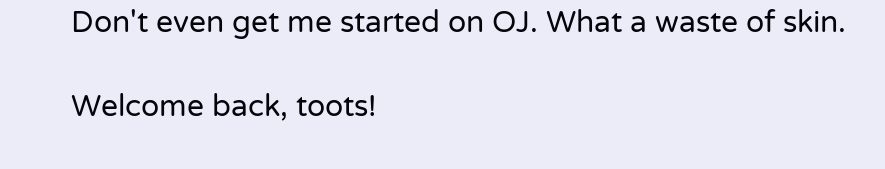Don't even get me started on OJ. What a waste of skin.

Welcome back, toots!